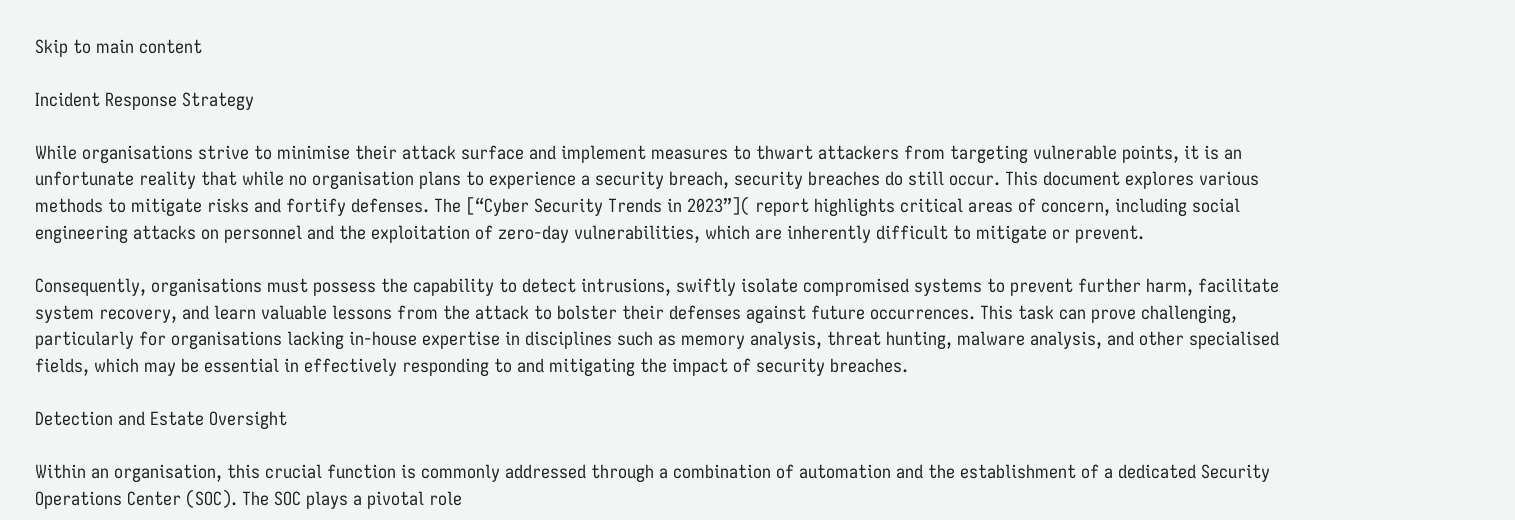Skip to main content

Incident Response Strategy

While organisations strive to minimise their attack surface and implement measures to thwart attackers from targeting vulnerable points, it is an unfortunate reality that while no organisation plans to experience a security breach, security breaches do still occur. This document explores various methods to mitigate risks and fortify defenses. The [“Cyber Security Trends in 2023”]( report highlights critical areas of concern, including social engineering attacks on personnel and the exploitation of zero-day vulnerabilities, which are inherently difficult to mitigate or prevent.

Consequently, organisations must possess the capability to detect intrusions, swiftly isolate compromised systems to prevent further harm, facilitate system recovery, and learn valuable lessons from the attack to bolster their defenses against future occurrences. This task can prove challenging, particularly for organisations lacking in-house expertise in disciplines such as memory analysis, threat hunting, malware analysis, and other specialised fields, which may be essential in effectively responding to and mitigating the impact of security breaches.

Detection and Estate Oversight

Within an organisation, this crucial function is commonly addressed through a combination of automation and the establishment of a dedicated Security Operations Center (SOC). The SOC plays a pivotal role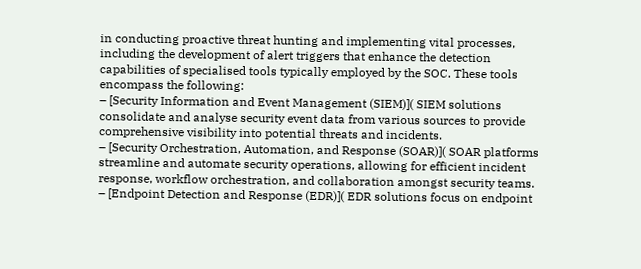in conducting proactive threat hunting and implementing vital processes, including the development of alert triggers that enhance the detection capabilities of specialised tools typically employed by the SOC. These tools encompass the following:
– [Security Information and Event Management (SIEM)]( SIEM solutions consolidate and analyse security event data from various sources to provide comprehensive visibility into potential threats and incidents.
– [Security Orchestration, Automation, and Response (SOAR)]( SOAR platforms streamline and automate security operations, allowing for efficient incident response, workflow orchestration, and collaboration amongst security teams.
– [Endpoint Detection and Response (EDR)]( EDR solutions focus on endpoint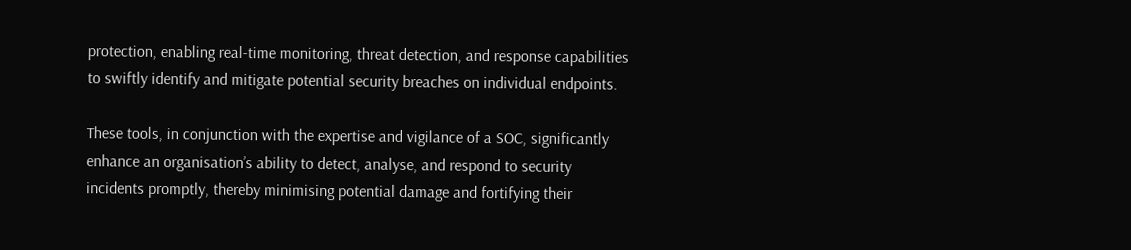protection, enabling real-time monitoring, threat detection, and response capabilities to swiftly identify and mitigate potential security breaches on individual endpoints.

These tools, in conjunction with the expertise and vigilance of a SOC, significantly enhance an organisation’s ability to detect, analyse, and respond to security incidents promptly, thereby minimising potential damage and fortifying their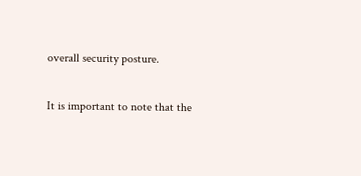overall security posture.

It is important to note that the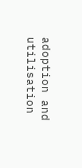adoption and utilisation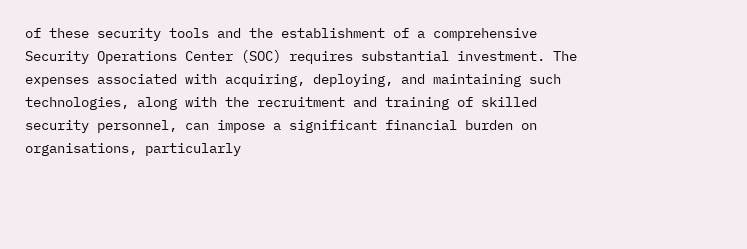of these security tools and the establishment of a comprehensive Security Operations Center (SOC) requires substantial investment. The expenses associated with acquiring, deploying, and maintaining such technologies, along with the recruitment and training of skilled security personnel, can impose a significant financial burden on organisations, particularly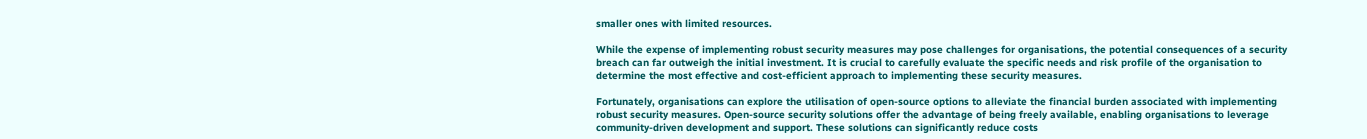smaller ones with limited resources.

While the expense of implementing robust security measures may pose challenges for organisations, the potential consequences of a security breach can far outweigh the initial investment. It is crucial to carefully evaluate the specific needs and risk profile of the organisation to determine the most effective and cost-efficient approach to implementing these security measures.

Fortunately, organisations can explore the utilisation of open-source options to alleviate the financial burden associated with implementing robust security measures. Open-source security solutions offer the advantage of being freely available, enabling organisations to leverage community-driven development and support. These solutions can significantly reduce costs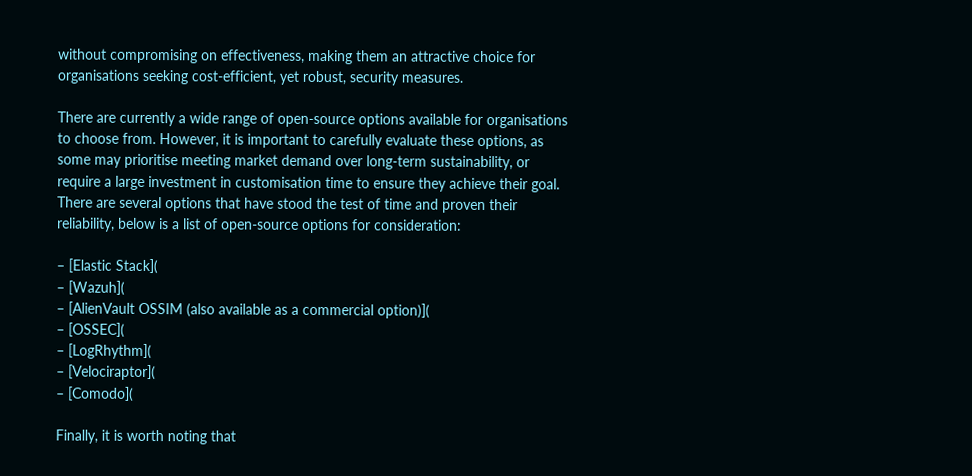without compromising on effectiveness, making them an attractive choice for organisations seeking cost-efficient, yet robust, security measures.

There are currently a wide range of open-source options available for organisations to choose from. However, it is important to carefully evaluate these options, as some may prioritise meeting market demand over long-term sustainability, or require a large investment in customisation time to ensure they achieve their goal. There are several options that have stood the test of time and proven their reliability, below is a list of open-source options for consideration:

– [Elastic Stack](
– [Wazuh](
– [AlienVault OSSIM (also available as a commercial option)](
– [OSSEC](
– [LogRhythm](
– [Velociraptor](
– [Comodo](

Finally, it is worth noting that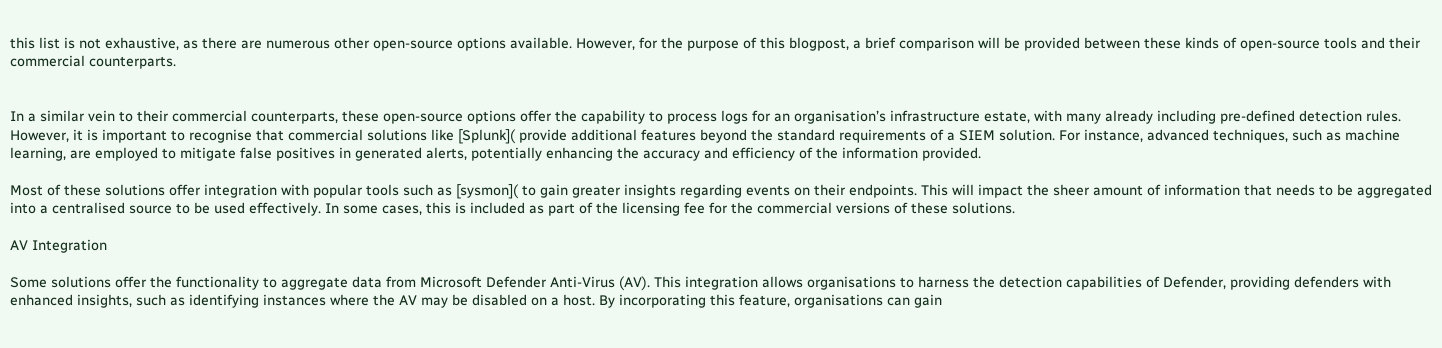this list is not exhaustive, as there are numerous other open-source options available. However, for the purpose of this blogpost, a brief comparison will be provided between these kinds of open-source tools and their commercial counterparts.


In a similar vein to their commercial counterparts, these open-source options offer the capability to process logs for an organisation’s infrastructure estate, with many already including pre-defined detection rules. However, it is important to recognise that commercial solutions like [Splunk]( provide additional features beyond the standard requirements of a SIEM solution. For instance, advanced techniques, such as machine learning, are employed to mitigate false positives in generated alerts, potentially enhancing the accuracy and efficiency of the information provided.

Most of these solutions offer integration with popular tools such as [sysmon]( to gain greater insights regarding events on their endpoints. This will impact the sheer amount of information that needs to be aggregated into a centralised source to be used effectively. In some cases, this is included as part of the licensing fee for the commercial versions of these solutions.

AV Integration

Some solutions offer the functionality to aggregate data from Microsoft Defender Anti-Virus (AV). This integration allows organisations to harness the detection capabilities of Defender, providing defenders with enhanced insights, such as identifying instances where the AV may be disabled on a host. By incorporating this feature, organisations can gain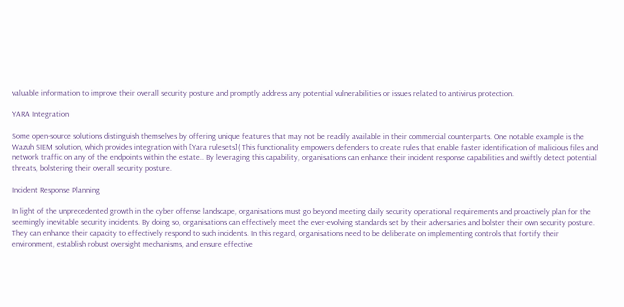valuable information to improve their overall security posture and promptly address any potential vulnerabilities or issues related to antivirus protection.

YARA Integration

Some open-source solutions distinguish themselves by offering unique features that may not be readily available in their commercial counterparts. One notable example is the Wazuh SIEM solution, which provides integration with [Yara rulesets]( This functionality empowers defenders to create rules that enable faster identification of malicious files and network traffic on any of the endpoints within the estate.. By leveraging this capability, organisations can enhance their incident response capabilities and swiftly detect potential threats, bolstering their overall security posture.

Incident Response Planning

In light of the unprecedented growth in the cyber offense landscape, organisations must go beyond meeting daily security operational requirements and proactively plan for the seemingly inevitable security incidents. By doing so, organisations can effectively meet the ever-evolving standards set by their adversaries and bolster their own security posture. They can enhance their capacity to effectively respond to such incidents. In this regard, organisations need to be deliberate on implementing controls that fortify their environment, establish robust oversight mechanisms, and ensure effective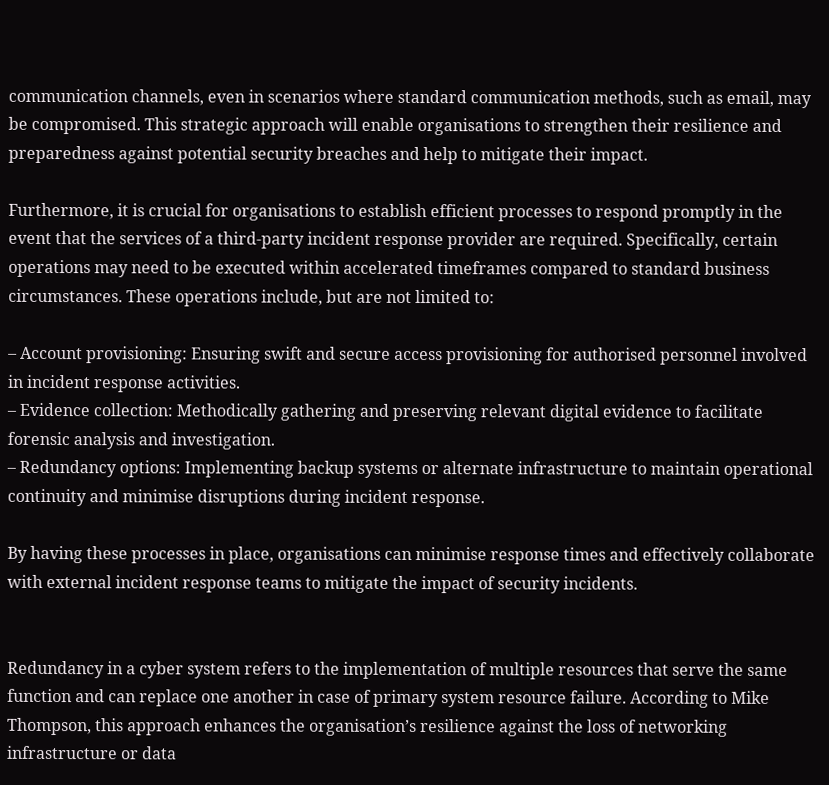communication channels, even in scenarios where standard communication methods, such as email, may be compromised. This strategic approach will enable organisations to strengthen their resilience and preparedness against potential security breaches and help to mitigate their impact.

Furthermore, it is crucial for organisations to establish efficient processes to respond promptly in the event that the services of a third-party incident response provider are required. Specifically, certain operations may need to be executed within accelerated timeframes compared to standard business circumstances. These operations include, but are not limited to:

– Account provisioning: Ensuring swift and secure access provisioning for authorised personnel involved in incident response activities.
– Evidence collection: Methodically gathering and preserving relevant digital evidence to facilitate forensic analysis and investigation.
– Redundancy options: Implementing backup systems or alternate infrastructure to maintain operational continuity and minimise disruptions during incident response.

By having these processes in place, organisations can minimise response times and effectively collaborate with external incident response teams to mitigate the impact of security incidents.


Redundancy in a cyber system refers to the implementation of multiple resources that serve the same function and can replace one another in case of primary system resource failure. According to Mike Thompson, this approach enhances the organisation’s resilience against the loss of networking infrastructure or data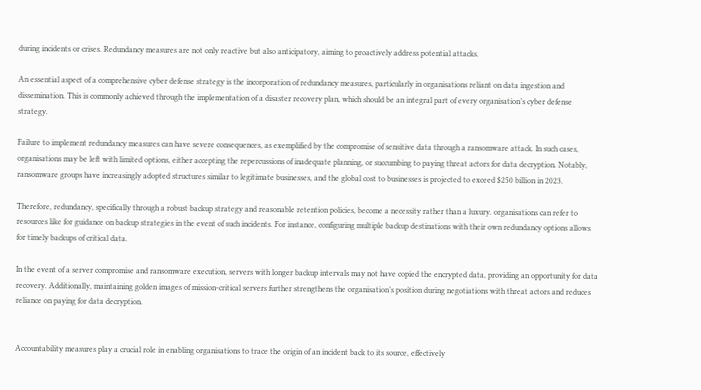during incidents or crises. Redundancy measures are not only reactive but also anticipatory, aiming to proactively address potential attacks.

An essential aspect of a comprehensive cyber defense strategy is the incorporation of redundancy measures, particularly in organisations reliant on data ingestion and dissemination. This is commonly achieved through the implementation of a disaster recovery plan, which should be an integral part of every organisation’s cyber defense strategy.

Failure to implement redundancy measures can have severe consequences, as exemplified by the compromise of sensitive data through a ransomware attack. In such cases, organisations may be left with limited options, either accepting the repercussions of inadequate planning, or succumbing to paying threat actors for data decryption. Notably, ransomware groups have increasingly adopted structures similar to legitimate businesses, and the global cost to businesses is projected to exceed $250 billion in 2023.

Therefore, redundancy, specifically through a robust backup strategy and reasonable retention policies, become a necessity rather than a luxury. organisations can refer to resources like for guidance on backup strategies in the event of such incidents. For instance, configuring multiple backup destinations with their own redundancy options allows for timely backups of critical data.

In the event of a server compromise and ransomware execution, servers with longer backup intervals may not have copied the encrypted data, providing an opportunity for data recovery. Additionally, maintaining golden images of mission-critical servers further strengthens the organisation’s position during negotiations with threat actors and reduces reliance on paying for data decryption.


Accountability measures play a crucial role in enabling organisations to trace the origin of an incident back to its source, effectively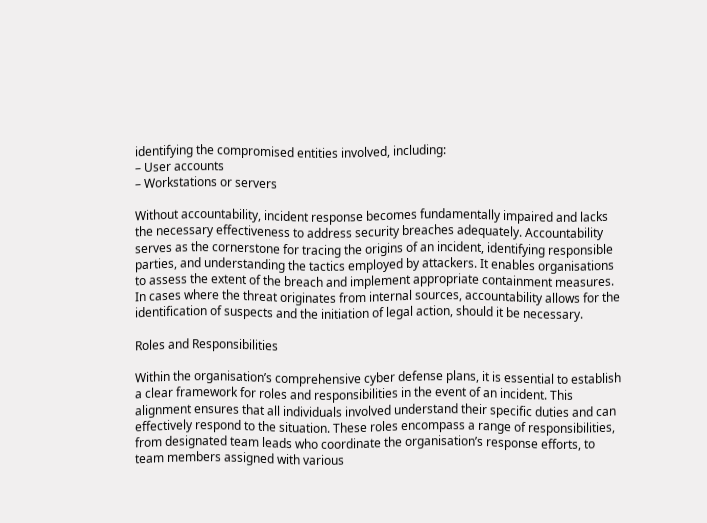identifying the compromised entities involved, including:
– User accounts
– Workstations or servers

Without accountability, incident response becomes fundamentally impaired and lacks the necessary effectiveness to address security breaches adequately. Accountability serves as the cornerstone for tracing the origins of an incident, identifying responsible parties, and understanding the tactics employed by attackers. It enables organisations to assess the extent of the breach and implement appropriate containment measures. In cases where the threat originates from internal sources, accountability allows for the identification of suspects and the initiation of legal action, should it be necessary.

Roles and Responsibilities

Within the organisation’s comprehensive cyber defense plans, it is essential to establish a clear framework for roles and responsibilities in the event of an incident. This alignment ensures that all individuals involved understand their specific duties and can effectively respond to the situation. These roles encompass a range of responsibilities, from designated team leads who coordinate the organisation’s response efforts, to team members assigned with various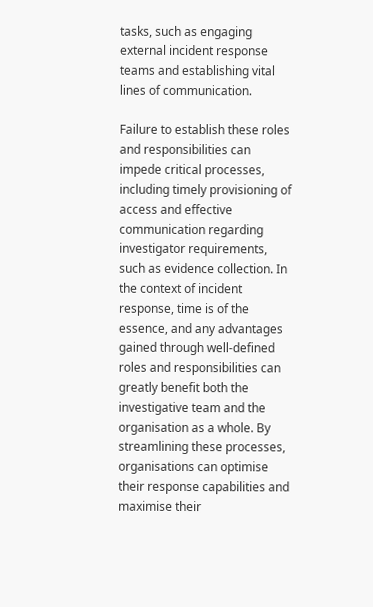tasks, such as engaging external incident response teams and establishing vital lines of communication.

Failure to establish these roles and responsibilities can impede critical processes, including timely provisioning of access and effective communication regarding investigator requirements, such as evidence collection. In the context of incident response, time is of the essence, and any advantages gained through well-defined roles and responsibilities can greatly benefit both the investigative team and the organisation as a whole. By streamlining these processes, organisations can optimise their response capabilities and maximise their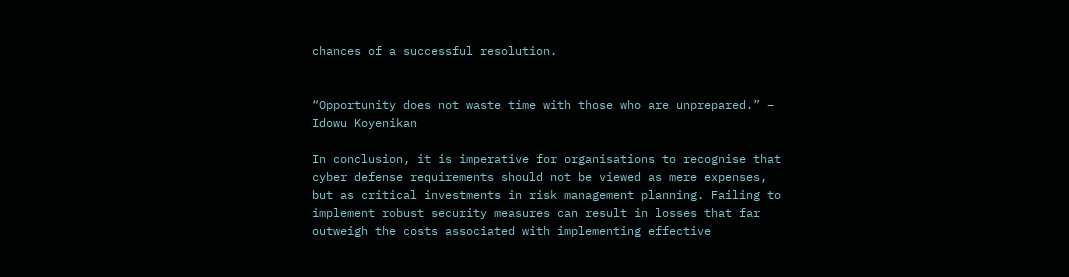chances of a successful resolution.


“Opportunity does not waste time with those who are unprepared.” – Idowu Koyenikan

In conclusion, it is imperative for organisations to recognise that cyber defense requirements should not be viewed as mere expenses, but as critical investments in risk management planning. Failing to implement robust security measures can result in losses that far outweigh the costs associated with implementing effective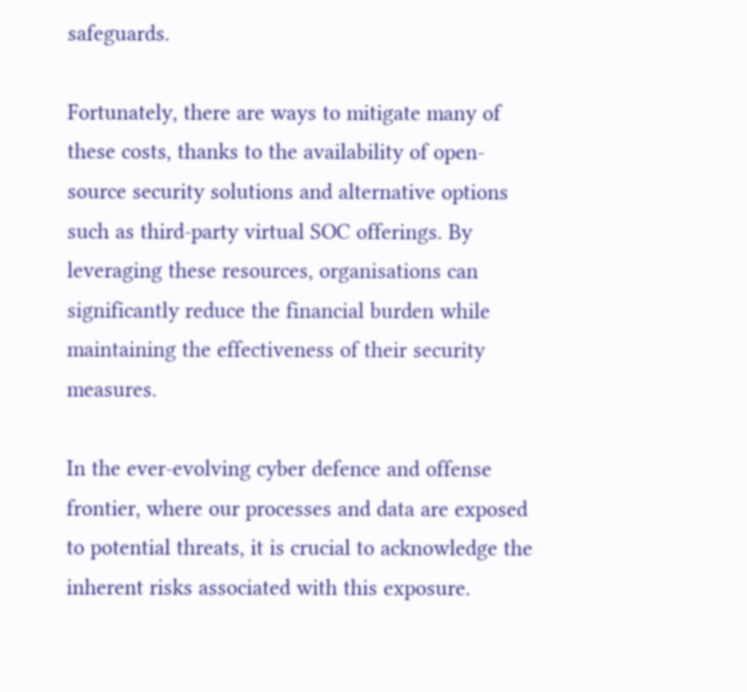safeguards.

Fortunately, there are ways to mitigate many of these costs, thanks to the availability of open-source security solutions and alternative options such as third-party virtual SOC offerings. By leveraging these resources, organisations can significantly reduce the financial burden while maintaining the effectiveness of their security measures.

In the ever-evolving cyber defence and offense frontier, where our processes and data are exposed to potential threats, it is crucial to acknowledge the inherent risks associated with this exposure.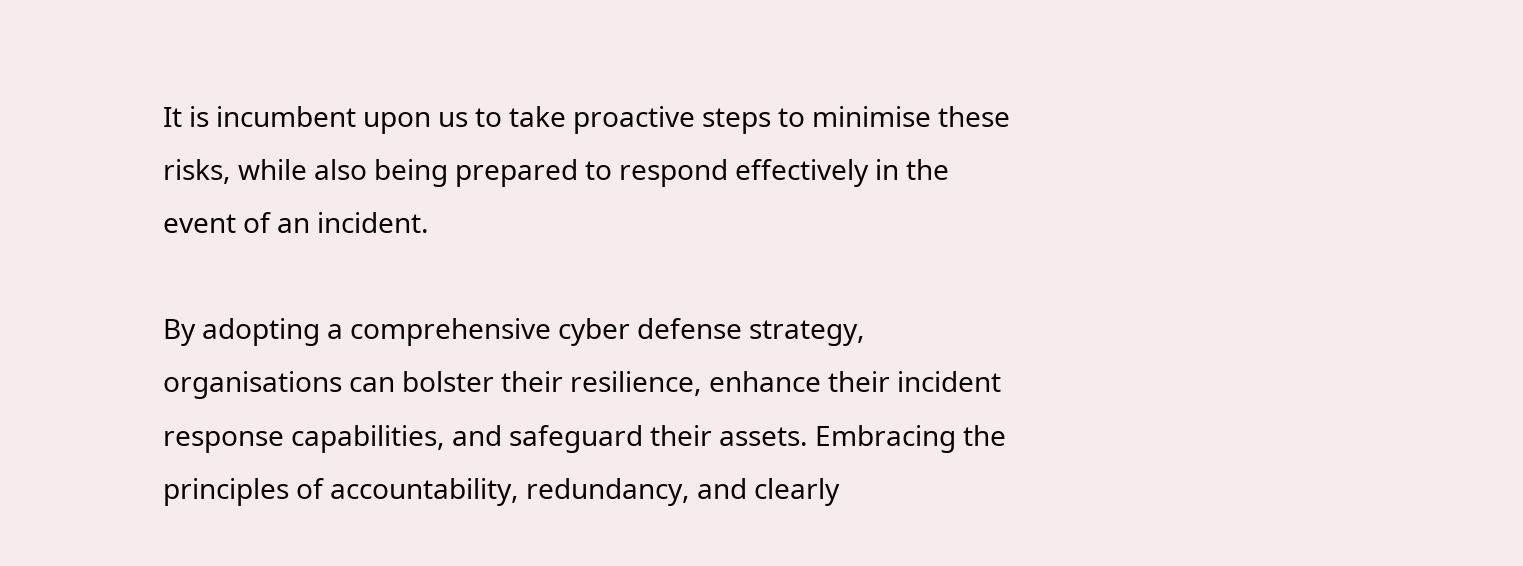It is incumbent upon us to take proactive steps to minimise these risks, while also being prepared to respond effectively in the event of an incident.

By adopting a comprehensive cyber defense strategy, organisations can bolster their resilience, enhance their incident response capabilities, and safeguard their assets. Embracing the principles of accountability, redundancy, and clearly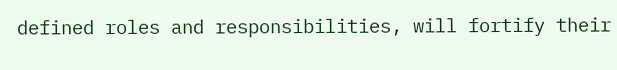defined roles and responsibilities, will fortify their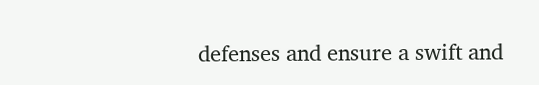defenses and ensure a swift and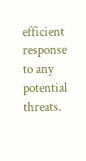efficient response to any potential threats.